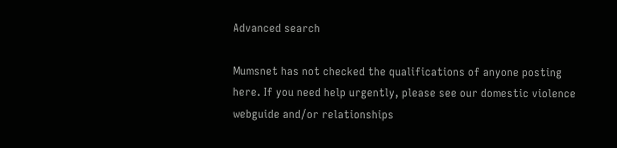Advanced search

Mumsnet has not checked the qualifications of anyone posting here. If you need help urgently, please see our domestic violence webguide and/or relationships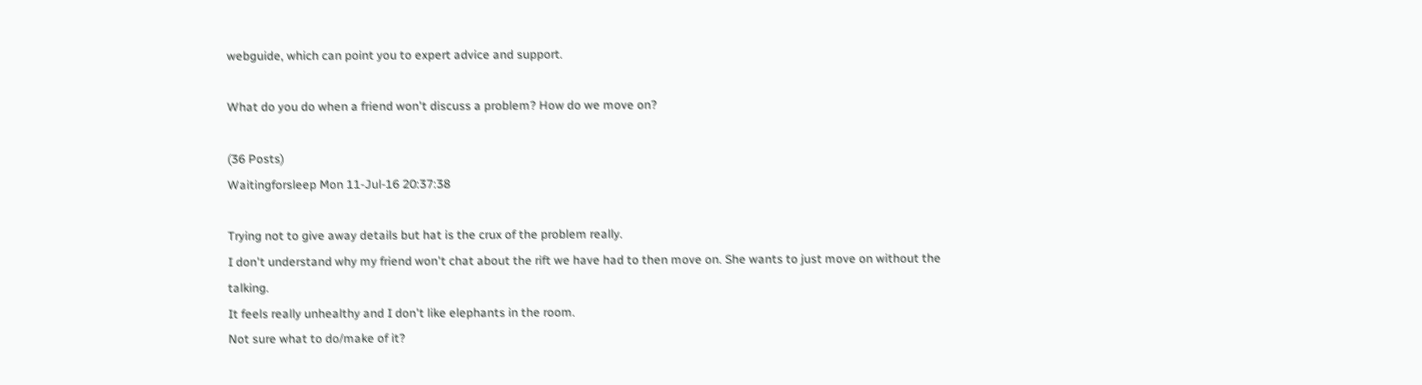webguide, which can point you to expert advice and support.

What do you do when a friend won't discuss a problem? How do we move on?

(36 Posts)
Waitingforsleep Mon 11-Jul-16 20:37:38

Trying not to give away details but hat is the crux of the problem really.
I don't understand why my friend won't chat about the rift we have had to then move on. She wants to just move on without the talking.
It feels really unhealthy and I don't like elephants in the room.
Not sure what to do/make of it?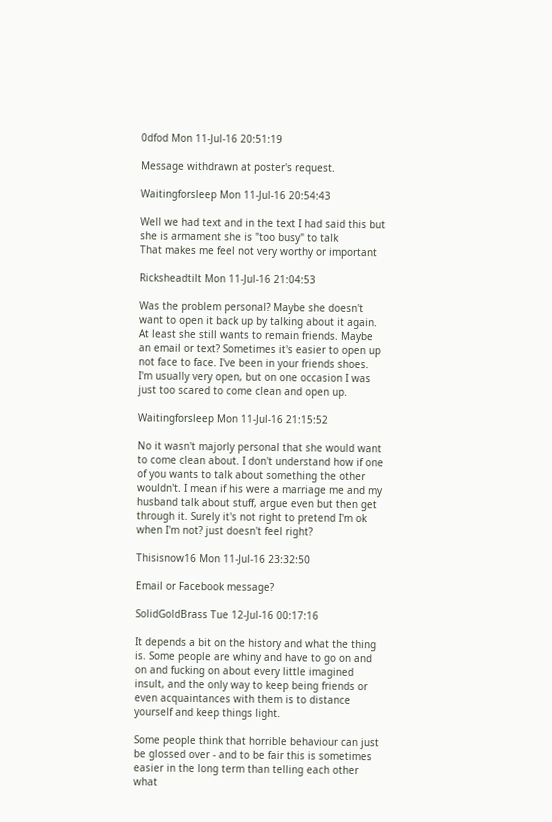0dfod Mon 11-Jul-16 20:51:19

Message withdrawn at poster's request.

Waitingforsleep Mon 11-Jul-16 20:54:43

Well we had text and in the text I had said this but she is armament she is "too busy" to talk
That makes me feel not very worthy or important

Ricksheadtilt Mon 11-Jul-16 21:04:53

Was the problem personal? Maybe she doesn't want to open it back up by talking about it again. At least she still wants to remain friends. Maybe an email or text? Sometimes it's easier to open up not face to face. I've been in your friends shoes. I'm usually very open, but on one occasion I was just too scared to come clean and open up.

Waitingforsleep Mon 11-Jul-16 21:15:52

No it wasn't majorly personal that she would want to come clean about. I don't understand how if one of you wants to talk about something the other wouldn't. I mean if his were a marriage me and my husband talk about stuff, argue even but then get through it. Surely it's not right to pretend I'm ok when I'm not? just doesn't feel right?

Thisisnow16 Mon 11-Jul-16 23:32:50

Email or Facebook message?

SolidGoldBrass Tue 12-Jul-16 00:17:16

It depends a bit on the history and what the thing is. Some people are whiny and have to go on and on and fucking on about every little imagined insult, and the only way to keep being friends or even acquaintances with them is to distance yourself and keep things light.

Some people think that horrible behaviour can just be glossed over - and to be fair this is sometimes easier in the long term than telling each other what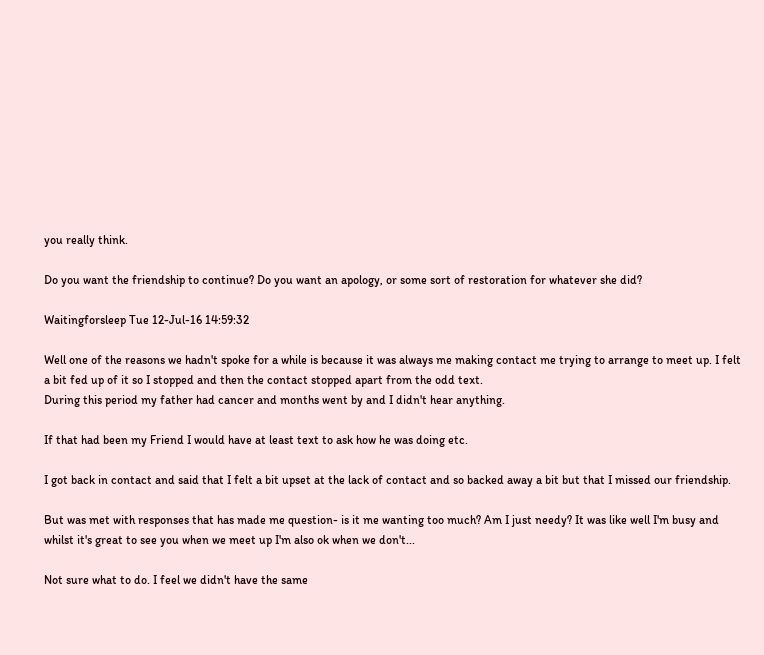you really think.

Do you want the friendship to continue? Do you want an apology, or some sort of restoration for whatever she did?

Waitingforsleep Tue 12-Jul-16 14:59:32

Well one of the reasons we hadn't spoke for a while is because it was always me making contact me trying to arrange to meet up. I felt a bit fed up of it so I stopped and then the contact stopped apart from the odd text.
During this period my father had cancer and months went by and I didn't hear anything.

If that had been my Friend I would have at least text to ask how he was doing etc.

I got back in contact and said that I felt a bit upset at the lack of contact and so backed away a bit but that I missed our friendship.

But was met with responses that has made me question- is it me wanting too much? Am I just needy? It was like well I'm busy and whilst it's great to see you when we meet up I'm also ok when we don't...

Not sure what to do. I feel we didn't have the same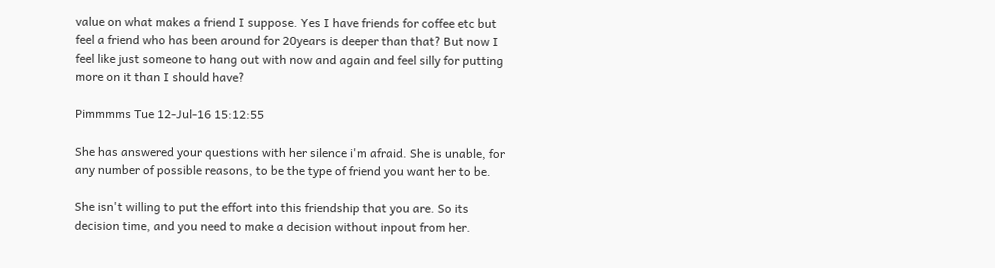value on what makes a friend I suppose. Yes I have friends for coffee etc but feel a friend who has been around for 20years is deeper than that? But now I feel like just someone to hang out with now and again and feel silly for putting more on it than I should have?

Pimmmms Tue 12-Jul-16 15:12:55

She has answered your questions with her silence i'm afraid. She is unable, for any number of possible reasons, to be the type of friend you want her to be.

She isn't willing to put the effort into this friendship that you are. So its decision time, and you need to make a decision without inpout from her.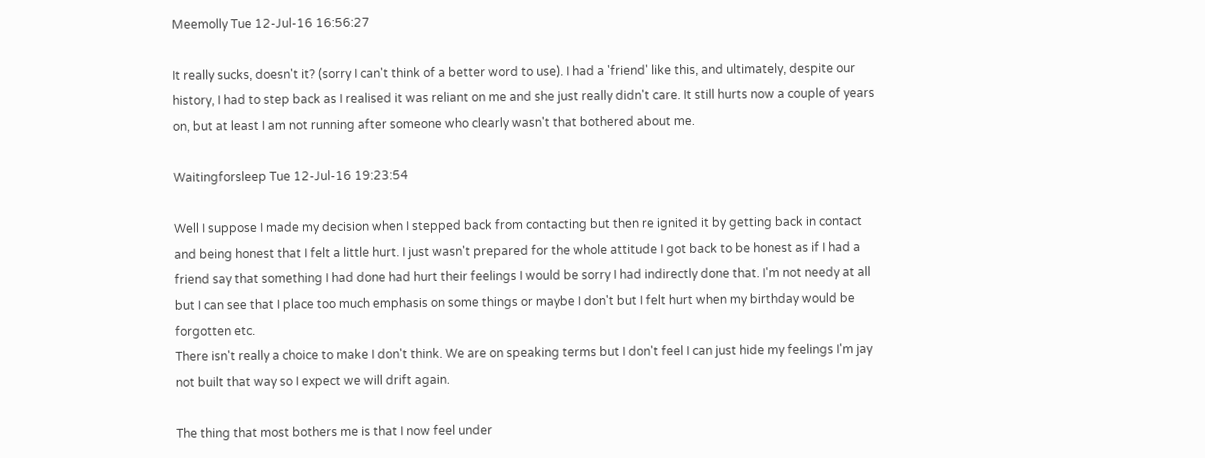Meemolly Tue 12-Jul-16 16:56:27

It really sucks, doesn't it? (sorry I can't think of a better word to use). I had a 'friend' like this, and ultimately, despite our history, I had to step back as I realised it was reliant on me and she just really didn't care. It still hurts now a couple of years on, but at least I am not running after someone who clearly wasn't that bothered about me.

Waitingforsleep Tue 12-Jul-16 19:23:54

Well I suppose I made my decision when I stepped back from contacting but then re ignited it by getting back in contact and being honest that I felt a little hurt. I just wasn't prepared for the whole attitude I got back to be honest as if I had a friend say that something I had done had hurt their feelings I would be sorry I had indirectly done that. I'm not needy at all but I can see that I place too much emphasis on some things or maybe I don't but I felt hurt when my birthday would be forgotten etc.
There isn't really a choice to make I don't think. We are on speaking terms but I don't feel I can just hide my feelings I'm jay not built that way so I expect we will drift again.

The thing that most bothers me is that I now feel under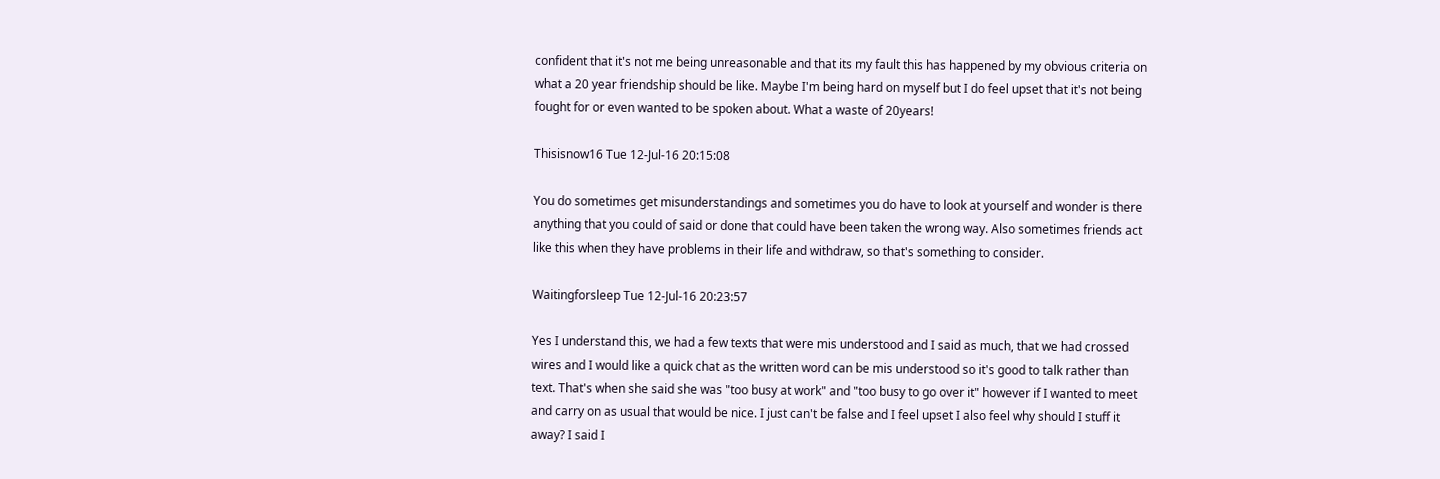confident that it's not me being unreasonable and that its my fault this has happened by my obvious criteria on what a 20 year friendship should be like. Maybe I'm being hard on myself but I do feel upset that it's not being fought for or even wanted to be spoken about. What a waste of 20years!

Thisisnow16 Tue 12-Jul-16 20:15:08

You do sometimes get misunderstandings and sometimes you do have to look at yourself and wonder is there anything that you could of said or done that could have been taken the wrong way. Also sometimes friends act like this when they have problems in their life and withdraw, so that's something to consider.

Waitingforsleep Tue 12-Jul-16 20:23:57

Yes I understand this, we had a few texts that were mis understood and I said as much, that we had crossed wires and I would like a quick chat as the written word can be mis understood so it's good to talk rather than text. That's when she said she was "too busy at work" and "too busy to go over it" however if I wanted to meet and carry on as usual that would be nice. I just can't be false and I feel upset I also feel why should I stuff it away? I said I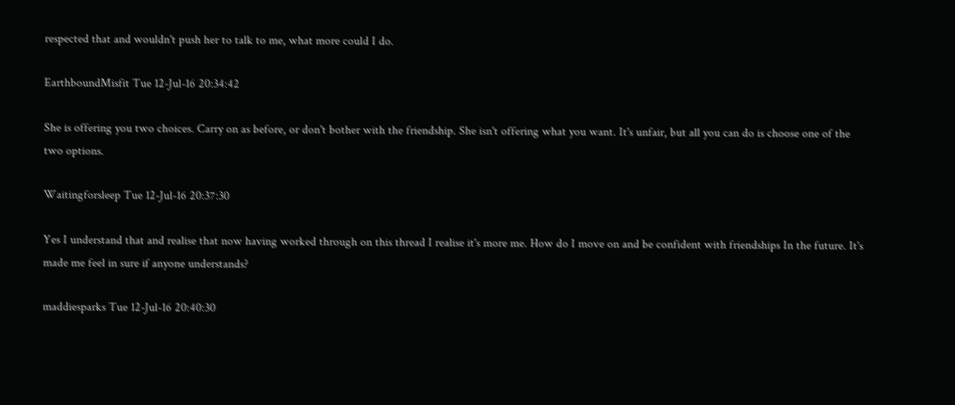respected that and wouldn't push her to talk to me, what more could I do.

EarthboundMisfit Tue 12-Jul-16 20:34:42

She is offering you two choices. Carry on as before, or don't bother with the friendship. She isn't offering what you want. It's unfair, but all you can do is choose one of the two options.

Waitingforsleep Tue 12-Jul-16 20:37:30

Yes I understand that and realise that now having worked through on this thread I realise it's more me. How do I move on and be confident with friendships In the future. It's made me feel in sure if anyone understands?

maddiesparks Tue 12-Jul-16 20:40:30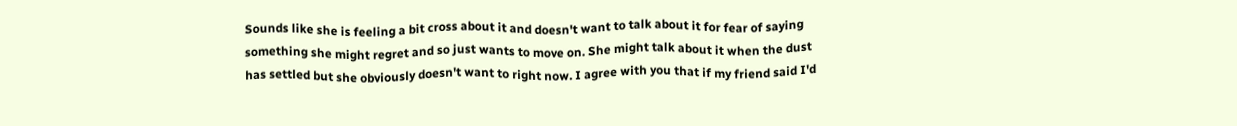Sounds like she is feeling a bit cross about it and doesn't want to talk about it for fear of saying something she might regret and so just wants to move on. She might talk about it when the dust has settled but she obviously doesn't want to right now. I agree with you that if my friend said I'd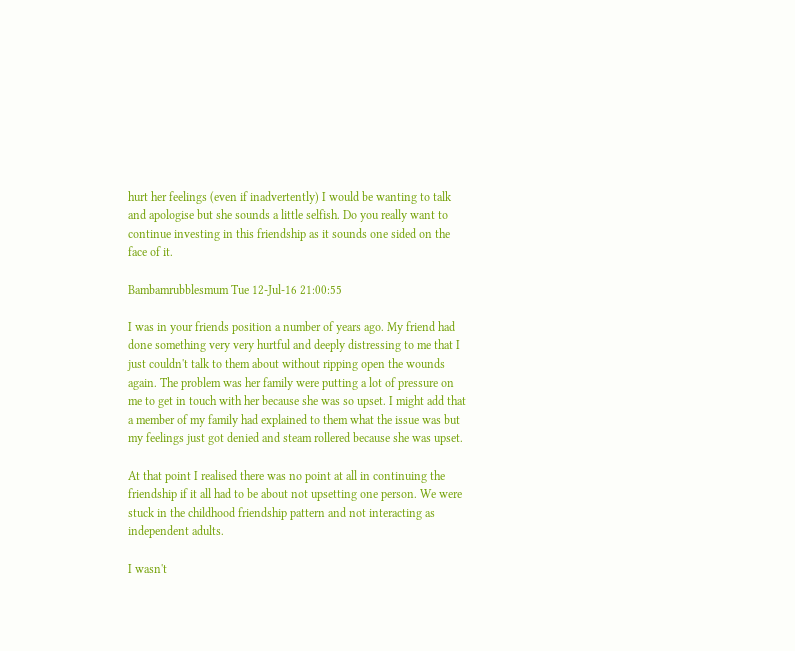hurt her feelings (even if inadvertently) I would be wanting to talk and apologise but she sounds a little selfish. Do you really want to continue investing in this friendship as it sounds one sided on the face of it.

Bambamrubblesmum Tue 12-Jul-16 21:00:55

I was in your friends position a number of years ago. My friend had done something very very hurtful and deeply distressing to me that I just couldn't talk to them about without ripping open the wounds again. The problem was her family were putting a lot of pressure on me to get in touch with her because she was so upset. I might add that a member of my family had explained to them what the issue was but my feelings just got denied and steam rollered because she was upset.

At that point I realised there was no point at all in continuing the friendship if it all had to be about not upsetting one person. We were stuck in the childhood friendship pattern and not interacting as independent adults.

I wasn't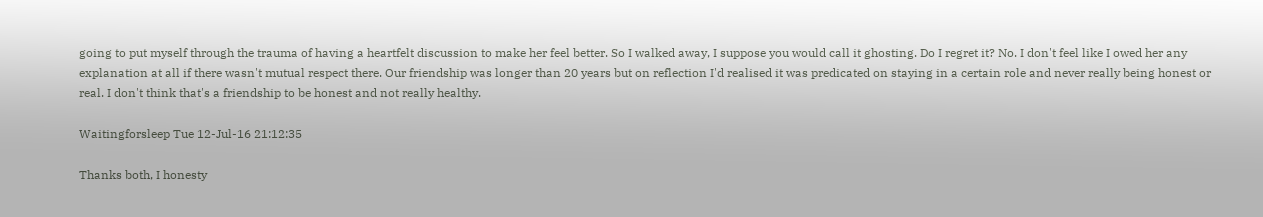going to put myself through the trauma of having a heartfelt discussion to make her feel better. So I walked away, I suppose you would call it ghosting. Do I regret it? No. I don't feel like I owed her any explanation at all if there wasn't mutual respect there. Our friendship was longer than 20 years but on reflection I'd realised it was predicated on staying in a certain role and never really being honest or real. I don't think that's a friendship to be honest and not really healthy.

Waitingforsleep Tue 12-Jul-16 21:12:35

Thanks both, I honesty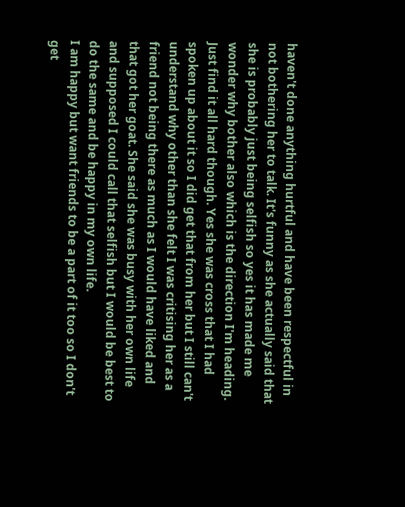haven't done anything hurtful and have been respectful in not bothering her to talk. It's funny as she actually said that she is probably just being selfish so yes it has made me wonder why bother also which is the direction I'm heading.
Just find it all hard though. Yes she was cross that I had spoken up about it so I did get that from her but I still can't understand why other than she felt I was critising her as a friend not being there as much as I would have liked and that got her goat. She said she was busy with her own life and supposed I could call that selfish but I would be best to do the same and be happy in my own life.
I am happy but want friends to be a part of it too so I don't get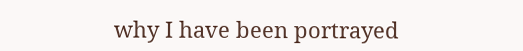why I have been portrayed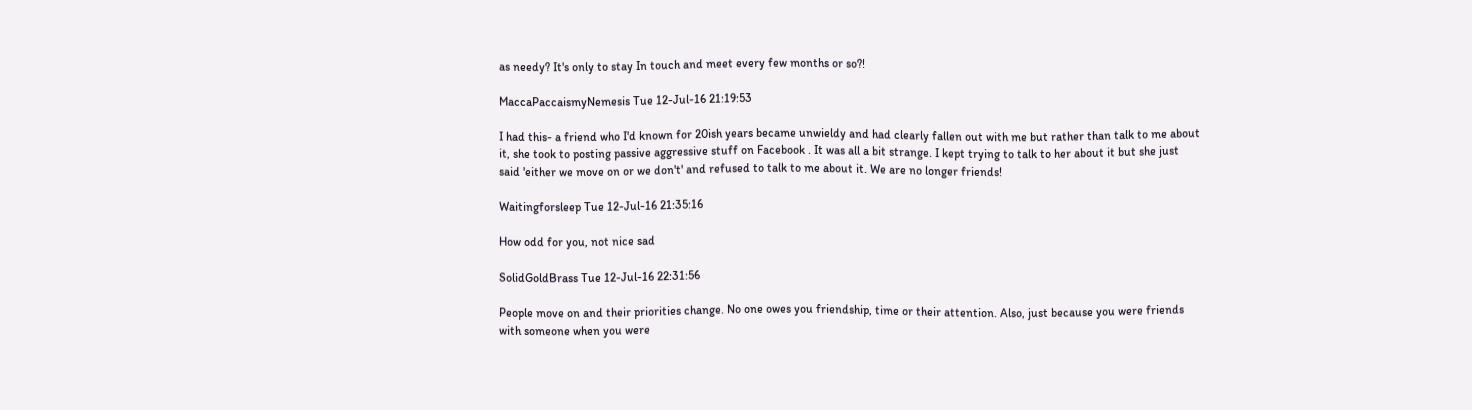as needy? It's only to stay In touch and meet every few months or so?!

MaccaPaccaismyNemesis Tue 12-Jul-16 21:19:53

I had this- a friend who I'd known for 20ish years became unwieldy and had clearly fallen out with me but rather than talk to me about it, she took to posting passive aggressive stuff on Facebook . It was all a bit strange. I kept trying to talk to her about it but she just said 'either we move on or we don't' and refused to talk to me about it. We are no longer friends!

Waitingforsleep Tue 12-Jul-16 21:35:16

How odd for you, not nice sad

SolidGoldBrass Tue 12-Jul-16 22:31:56

People move on and their priorities change. No one owes you friendship, time or their attention. Also, just because you were friends with someone when you were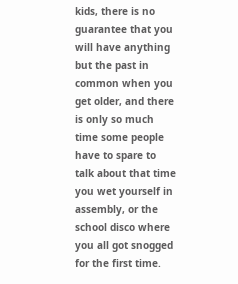kids, there is no guarantee that you will have anything but the past in common when you get older, and there is only so much time some people have to spare to talk about that time you wet yourself in assembly, or the school disco where you all got snogged for the first time.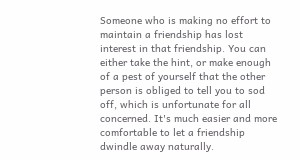Someone who is making no effort to maintain a friendship has lost interest in that friendship. You can either take the hint, or make enough of a pest of yourself that the other person is obliged to tell you to sod off, which is unfortunate for all concerned. It's much easier and more comfortable to let a friendship dwindle away naturally.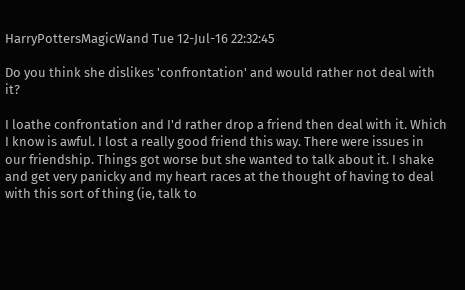HarryPottersMagicWand Tue 12-Jul-16 22:32:45

Do you think she dislikes 'confrontation' and would rather not deal with it?

I loathe confrontation and I'd rather drop a friend then deal with it. Which I know is awful. I lost a really good friend this way. There were issues in our friendship. Things got worse but she wanted to talk about it. I shake and get very panicky and my heart races at the thought of having to deal with this sort of thing (ie, talk to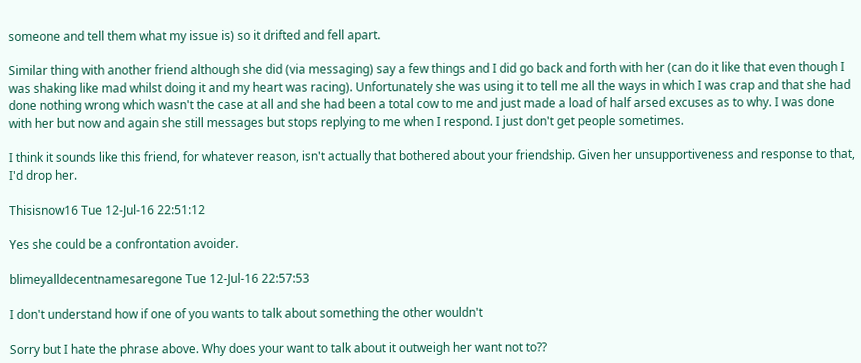someone and tell them what my issue is) so it drifted and fell apart.

Similar thing with another friend although she did (via messaging) say a few things and I did go back and forth with her (can do it like that even though I was shaking like mad whilst doing it and my heart was racing). Unfortunately she was using it to tell me all the ways in which I was crap and that she had done nothing wrong which wasn't the case at all and she had been a total cow to me and just made a load of half arsed excuses as to why. I was done with her but now and again she still messages but stops replying to me when I respond. I just don't get people sometimes.

I think it sounds like this friend, for whatever reason, isn't actually that bothered about your friendship. Given her unsupportiveness and response to that, I'd drop her.

Thisisnow16 Tue 12-Jul-16 22:51:12

Yes she could be a confrontation avoider.

blimeyalldecentnamesaregone Tue 12-Jul-16 22:57:53

I don't understand how if one of you wants to talk about something the other wouldn't

Sorry but I hate the phrase above. Why does your want to talk about it outweigh her want not to??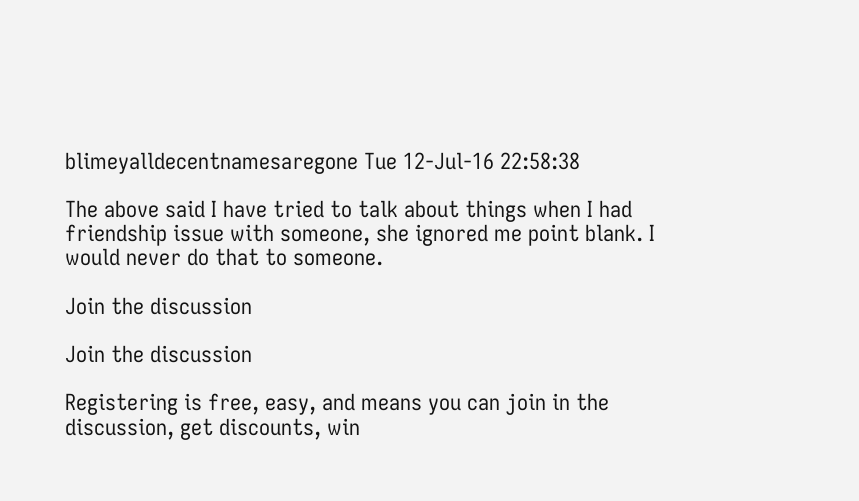blimeyalldecentnamesaregone Tue 12-Jul-16 22:58:38

The above said I have tried to talk about things when I had friendship issue with someone, she ignored me point blank. I would never do that to someone.

Join the discussion

Join the discussion

Registering is free, easy, and means you can join in the discussion, get discounts, win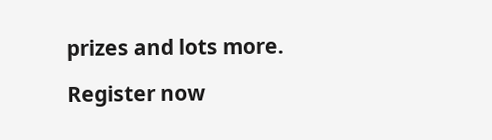prizes and lots more.

Register now